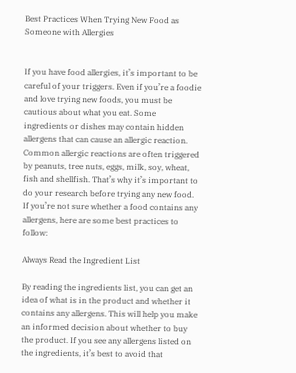Best Practices When Trying New Food as Someone with Allergies


If you have food allergies, it’s important to be careful of your triggers. Even if you’re a foodie and love trying new foods, you must be cautious about what you eat. Some ingredients or dishes may contain hidden allergens that can cause an allergic reaction. Common allergic reactions are often triggered by peanuts, tree nuts, eggs, milk, soy, wheat, fish and shellfish. That’s why it’s important to do your research before trying any new food. If you’re not sure whether a food contains any allergens, here are some best practices to follow:

Always Read the Ingredient List

By reading the ingredients list, you can get an idea of what is in the product and whether it contains any allergens. This will help you make an informed decision about whether to buy the product. If you see any allergens listed on the ingredients, it’s best to avoid that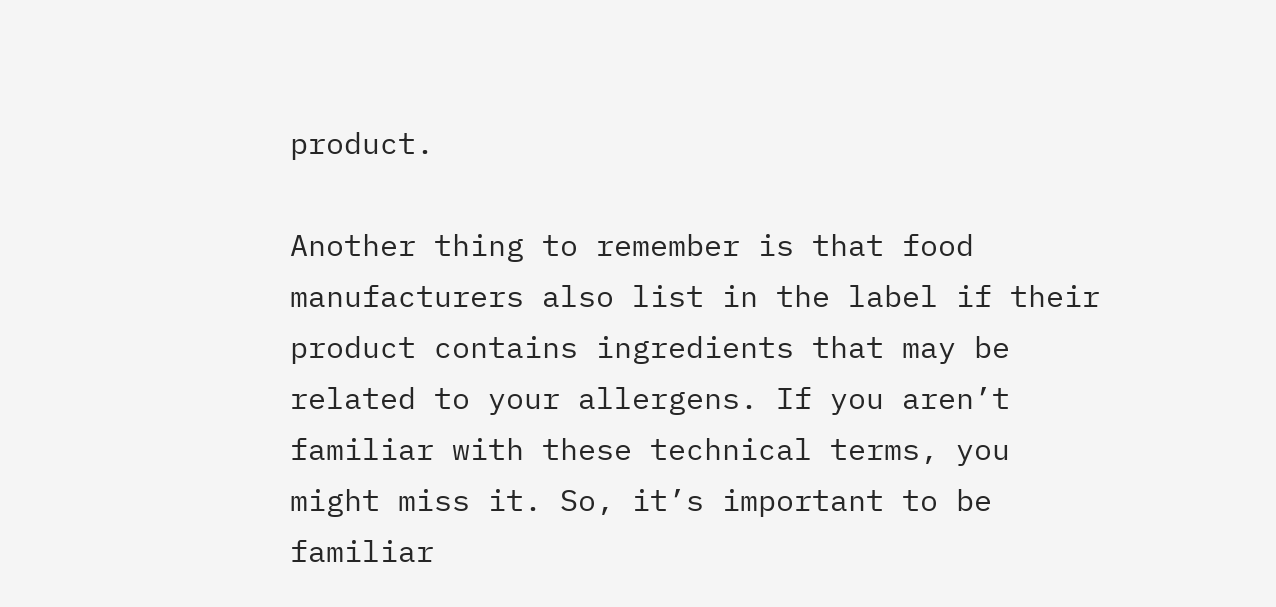product.

Another thing to remember is that food manufacturers also list in the label if their product contains ingredients that may be related to your allergens. If you aren’t familiar with these technical terms, you might miss it. So, it’s important to be familiar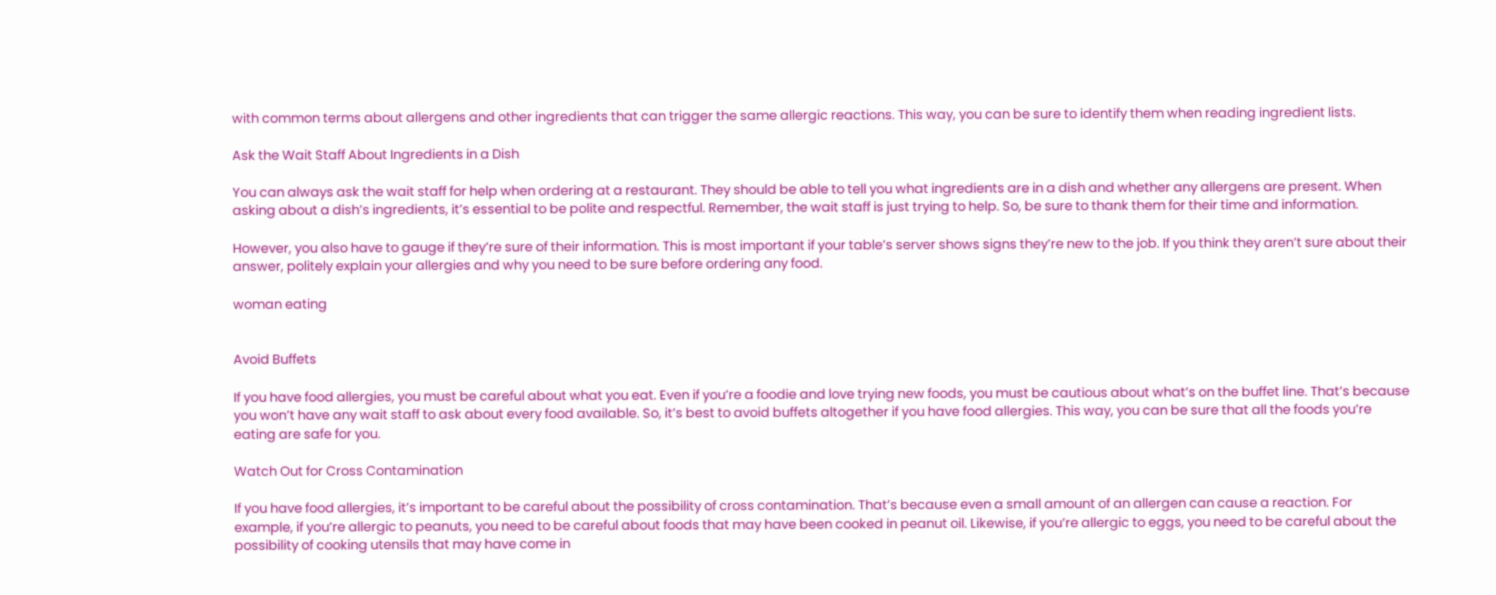with common terms about allergens and other ingredients that can trigger the same allergic reactions. This way, you can be sure to identify them when reading ingredient lists.

Ask the Wait Staff About Ingredients in a Dish

You can always ask the wait staff for help when ordering at a restaurant. They should be able to tell you what ingredients are in a dish and whether any allergens are present. When asking about a dish’s ingredients, it’s essential to be polite and respectful. Remember, the wait staff is just trying to help. So, be sure to thank them for their time and information.

However, you also have to gauge if they’re sure of their information. This is most important if your table’s server shows signs they’re new to the job. If you think they aren’t sure about their answer, politely explain your allergies and why you need to be sure before ordering any food.

woman eating


Avoid Buffets

If you have food allergies, you must be careful about what you eat. Even if you’re a foodie and love trying new foods, you must be cautious about what’s on the buffet line. That’s because you won’t have any wait staff to ask about every food available. So, it’s best to avoid buffets altogether if you have food allergies. This way, you can be sure that all the foods you’re eating are safe for you.

Watch Out for Cross Contamination

If you have food allergies, it’s important to be careful about the possibility of cross contamination. That’s because even a small amount of an allergen can cause a reaction. For example, if you’re allergic to peanuts, you need to be careful about foods that may have been cooked in peanut oil. Likewise, if you’re allergic to eggs, you need to be careful about the possibility of cooking utensils that may have come in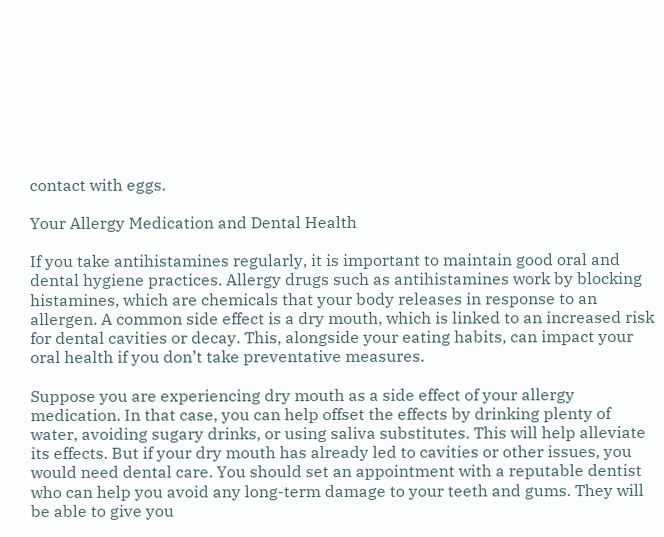contact with eggs.

Your Allergy Medication and Dental Health

If you take antihistamines regularly, it is important to maintain good oral and dental hygiene practices. Allergy drugs such as antihistamines work by blocking histamines, which are chemicals that your body releases in response to an allergen. A common side effect is a dry mouth, which is linked to an increased risk for dental cavities or decay. This, alongside your eating habits, can impact your oral health if you don’t take preventative measures.

Suppose you are experiencing dry mouth as a side effect of your allergy medication. In that case, you can help offset the effects by drinking plenty of water, avoiding sugary drinks, or using saliva substitutes. This will help alleviate its effects. But if your dry mouth has already led to cavities or other issues, you would need dental care. You should set an appointment with a reputable dentist who can help you avoid any long-term damage to your teeth and gums. They will be able to give you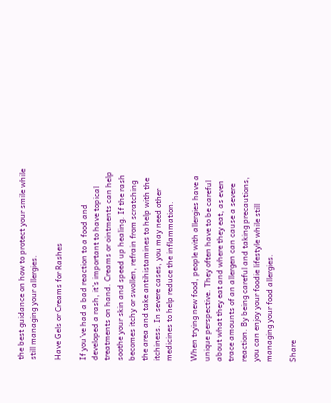the best guidance on how to protect your smile while still managing your allergies.

Have Gels or Creams for Rashes

If you’ve had a bad reaction to a food and developed a rash, it’s important to have topical treatments on hand. Creams or ointments can help soothe your skin and speed up healing. If the rash becomes itchy or swollen, refrain from scratching the area and take antihistamines to help with the itchiness. In severe cases, you may need other medicines to help reduce the inflammation.

When trying new food, people with allergies have a unique perspective. They often have to be careful about what they eat and where they eat, as even trace amounts of an allergen can cause a severe reaction. By being careful and taking precautions, you can enjoy your foodie lifestyle while still managing your food allergies.

Share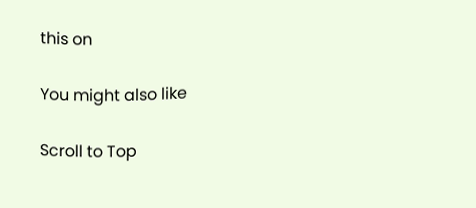this on

You might also like

Scroll to Top